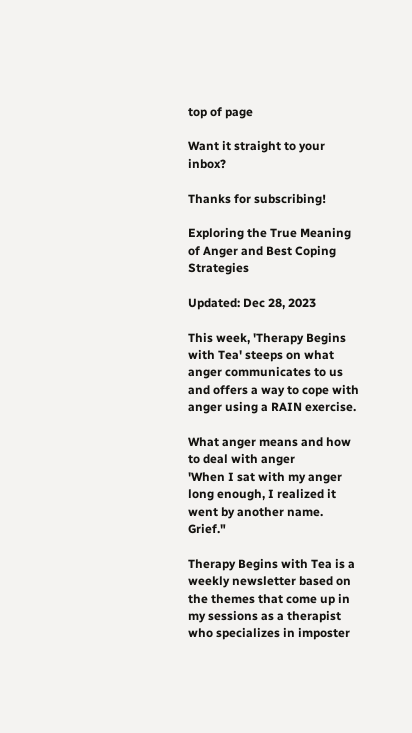top of page

Want it straight to your inbox?

Thanks for subscribing!

Exploring the True Meaning of Anger and Best Coping Strategies

Updated: Dec 28, 2023

This week, 'Therapy Begins with Tea' steeps on what anger communicates to us and offers a way to cope with anger using a RAIN exercise.

What anger means and how to deal with anger
'When I sat with my anger long enough, I realized it went by another name. Grief."

Therapy Begins with Tea is a weekly newsletter based on the themes that come up in my sessions as a therapist who specializes in imposter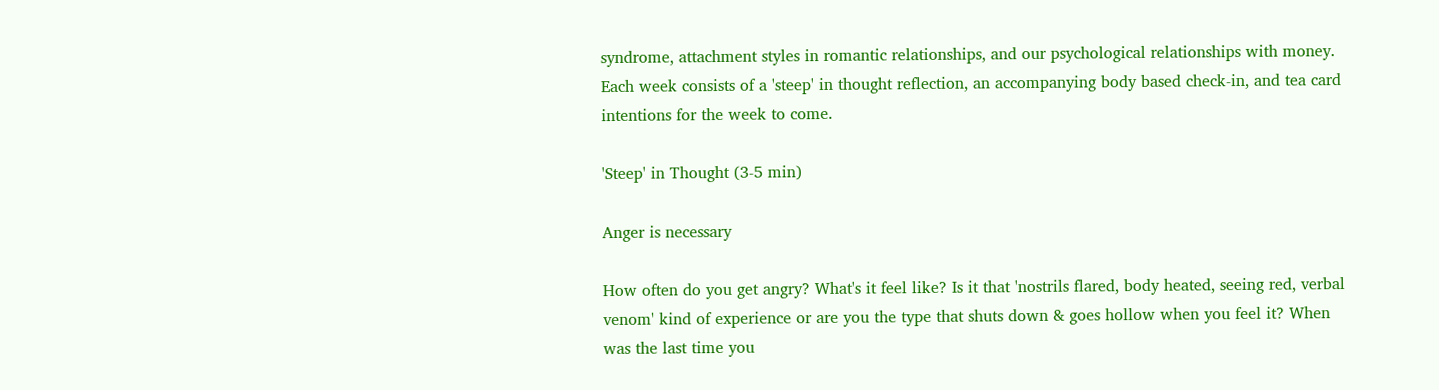syndrome, attachment styles in romantic relationships, and our psychological relationships with money. Each week consists of a 'steep' in thought reflection, an accompanying body based check-in, and tea card intentions for the week to come.

'Steep' in Thought (3-5 min)

Anger is necessary

How often do you get angry? What's it feel like? Is it that 'nostrils flared, body heated, seeing red, verbal venom' kind of experience or are you the type that shuts down & goes hollow when you feel it? When was the last time you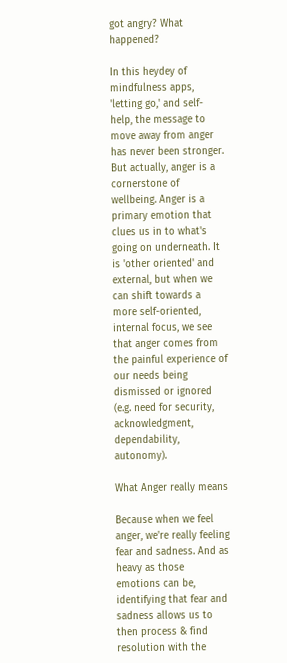got angry? What happened?

In this heydey of mindfulness apps, 'letting go,' and self-help, the message to move away from anger has never been stronger. But actually, anger is a cornerstone of wellbeing. Anger is a primary emotion that clues us in to what's going on underneath. It is 'other oriented' and external, but when we can shift towards a more self-oriented, internal focus, we see that anger comes from the painful experience of our needs being dismissed or ignored (e.g. need for security, acknowledgment, dependability, autonomy).

What Anger really means

Because when we feel anger, we're really feeling fear and sadness. And as heavy as those emotions can be, identifying that fear and sadness allows us to then process & find resolution with the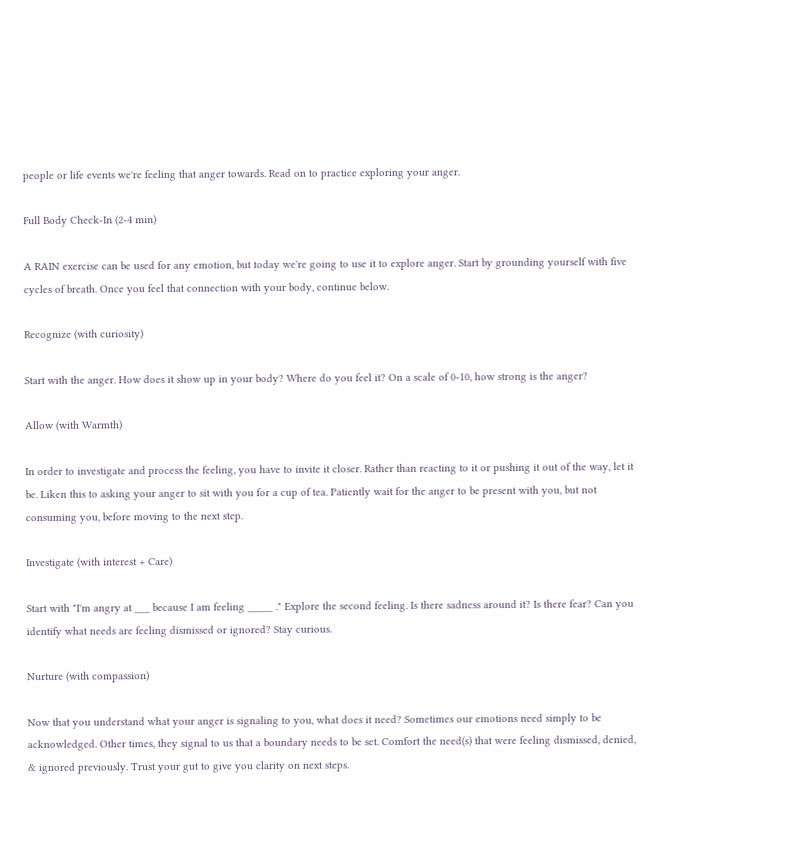people or life events we're feeling that anger towards. Read on to practice exploring your anger.

Full Body Check-In (2-4 min)

A RAIN exercise can be used for any emotion, but today we're going to use it to explore anger. Start by grounding yourself with five cycles of breath. Once you feel that connection with your body, continue below.

Recognize (with curiosity)

Start with the anger. How does it show up in your body? Where do you feel it? On a scale of 0-10, how strong is the anger?

Allow (with Warmth)

In order to investigate and process the feeling, you have to invite it closer. Rather than reacting to it or pushing it out of the way, let it be. Liken this to asking your anger to sit with you for a cup of tea. Patiently wait for the anger to be present with you, but not consuming you, before moving to the next step.

Investigate (with interest + Care)

Start with "I'm angry at ___ because I am feeling _____ ." Explore the second feeling. Is there sadness around it? Is there fear? Can you identify what needs are feeling dismissed or ignored? Stay curious.

Nurture (with compassion)

Now that you understand what your anger is signaling to you, what does it need? Sometimes our emotions need simply to be acknowledged. Other times, they signal to us that a boundary needs to be set. Comfort the need(s) that were feeling dismissed, denied, & ignored previously. Trust your gut to give you clarity on next steps.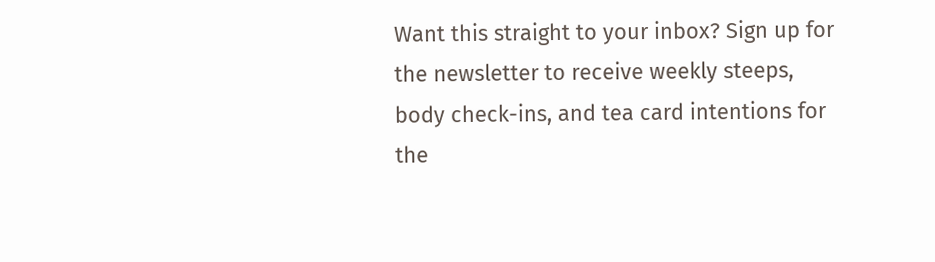Want this straight to your inbox? Sign up for the newsletter to receive weekly steeps, body check-ins, and tea card intentions for the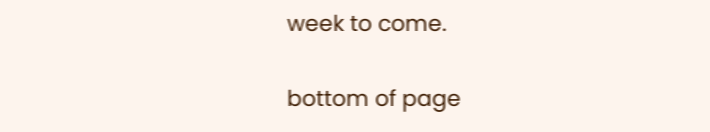week to come.


bottom of page